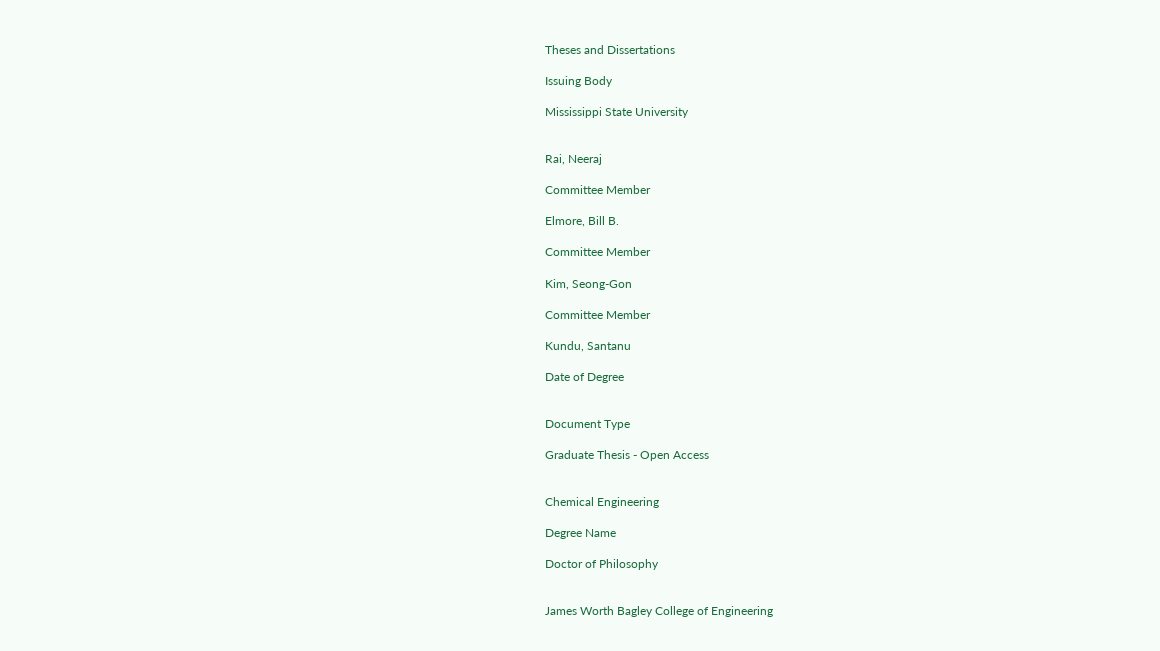Theses and Dissertations

Issuing Body

Mississippi State University


Rai, Neeraj

Committee Member

Elmore, Bill B.

Committee Member

Kim, Seong-Gon

Committee Member

Kundu, Santanu

Date of Degree


Document Type

Graduate Thesis - Open Access


Chemical Engineering

Degree Name

Doctor of Philosophy


James Worth Bagley College of Engineering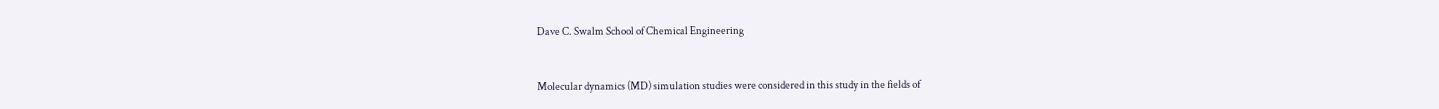Dave C. Swalm School of Chemical Engineering


Molecular dynamics (MD) simulation studies were considered in this study in the fields of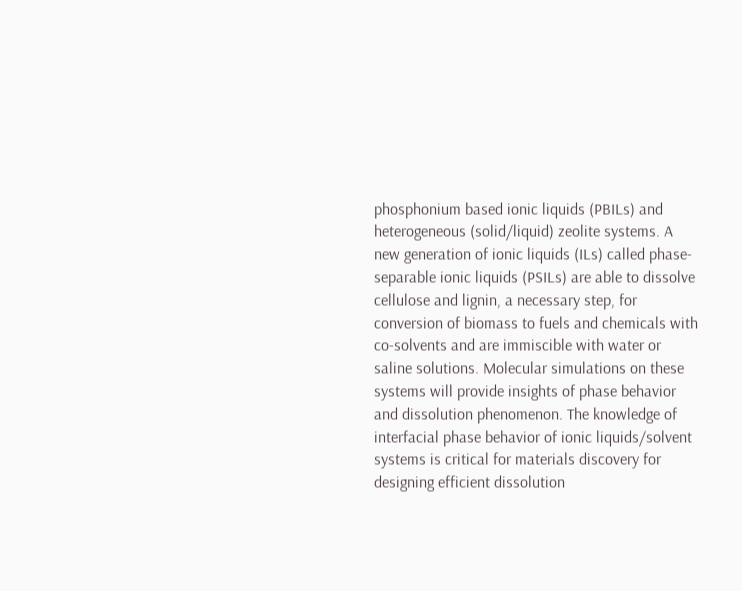phosphonium based ionic liquids (PBILs) and heterogeneous (solid/liquid) zeolite systems. A new generation of ionic liquids (ILs) called phase-separable ionic liquids (PSILs) are able to dissolve cellulose and lignin, a necessary step, for conversion of biomass to fuels and chemicals with co-solvents and are immiscible with water or saline solutions. Molecular simulations on these systems will provide insights of phase behavior and dissolution phenomenon. The knowledge of interfacial phase behavior of ionic liquids/solvent systems is critical for materials discovery for designing efficient dissolution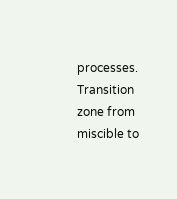processes. Transition zone from miscible to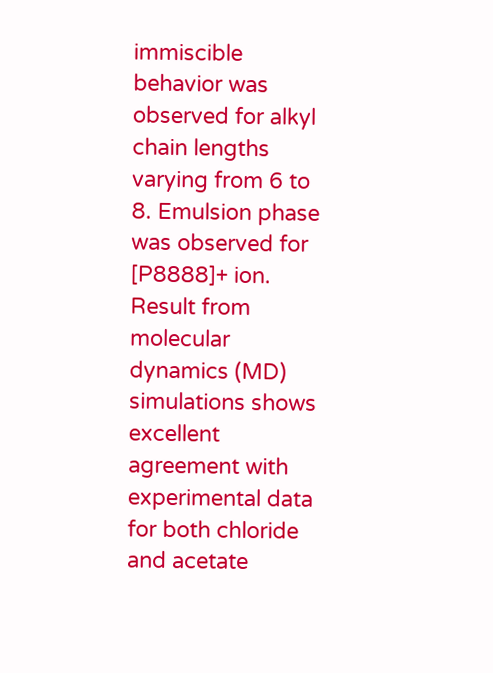immiscible behavior was observed for alkyl chain lengths varying from 6 to 8. Emulsion phase was observed for [P8888]+ ion. Result from molecular dynamics (MD) simulations shows excellent agreement with experimental data for both chloride and acetate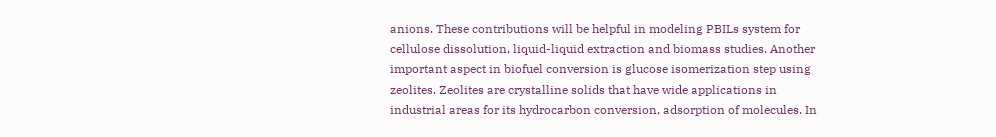anions. These contributions will be helpful in modeling PBILs system for cellulose dissolution, liquid-liquid extraction and biomass studies. Another important aspect in biofuel conversion is glucose isomerization step using zeolites. Zeolites are crystalline solids that have wide applications in industrial areas for its hydrocarbon conversion, adsorption of molecules. In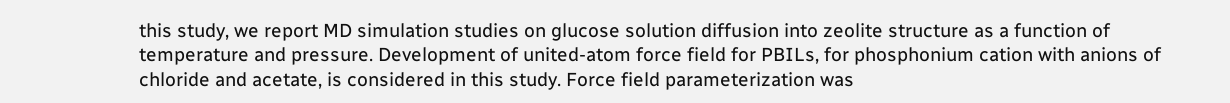this study, we report MD simulation studies on glucose solution diffusion into zeolite structure as a function of temperature and pressure. Development of united-atom force field for PBILs, for phosphonium cation with anions of chloride and acetate, is considered in this study. Force field parameterization was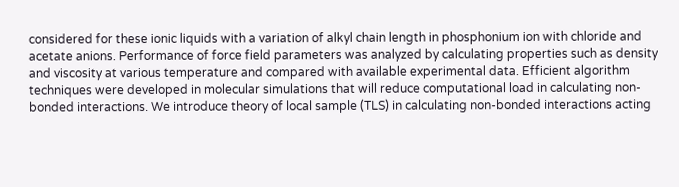considered for these ionic liquids with a variation of alkyl chain length in phosphonium ion with chloride and acetate anions. Performance of force field parameters was analyzed by calculating properties such as density and viscosity at various temperature and compared with available experimental data. Efficient algorithm techniques were developed in molecular simulations that will reduce computational load in calculating non-bonded interactions. We introduce theory of local sample (TLS) in calculating non-bonded interactions acting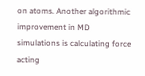on atoms. Another algorithmic improvement in MD simulations is calculating force acting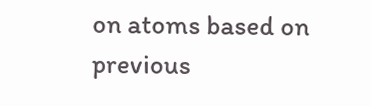on atoms based on previous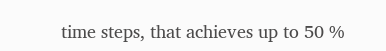time steps, that achieves up to 50 %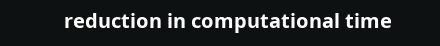reduction in computational time